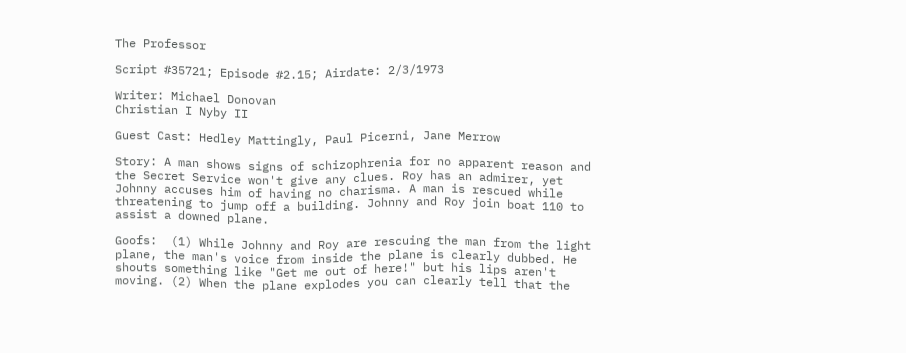The Professor

Script #35721; Episode #2.15; Airdate: 2/3/1973

Writer: Michael Donovan
Christian I Nyby II

Guest Cast: Hedley Mattingly, Paul Picerni, Jane Merrow

Story: A man shows signs of schizophrenia for no apparent reason and the Secret Service won't give any clues. Roy has an admirer, yet Johnny accuses him of having no charisma. A man is rescued while threatening to jump off a building. Johnny and Roy join boat 110 to assist a downed plane.

Goofs:  (1) While Johnny and Roy are rescuing the man from the light plane, the man's voice from inside the plane is clearly dubbed. He shouts something like "Get me out of here!" but his lips aren't moving. (2) When the plane explodes you can clearly tell that the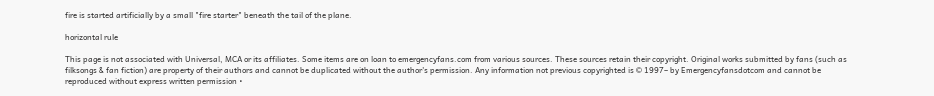fire is started artificially by a small "fire starter" beneath the tail of the plane.

horizontal rule

This page is not associated with Universal, MCA or its affiliates. Some items are on loan to emergencyfans.com from various sources. These sources retain their copyright. Original works submitted by fans (such as filksongs & fan fiction) are property of their authors and cannot be duplicated without the author's permission. Any information not previous copyrighted is © 1997– by Emergencyfansdotcom and cannot be reproduced without express written permission •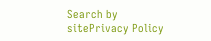Search by sitePrivacy Policy